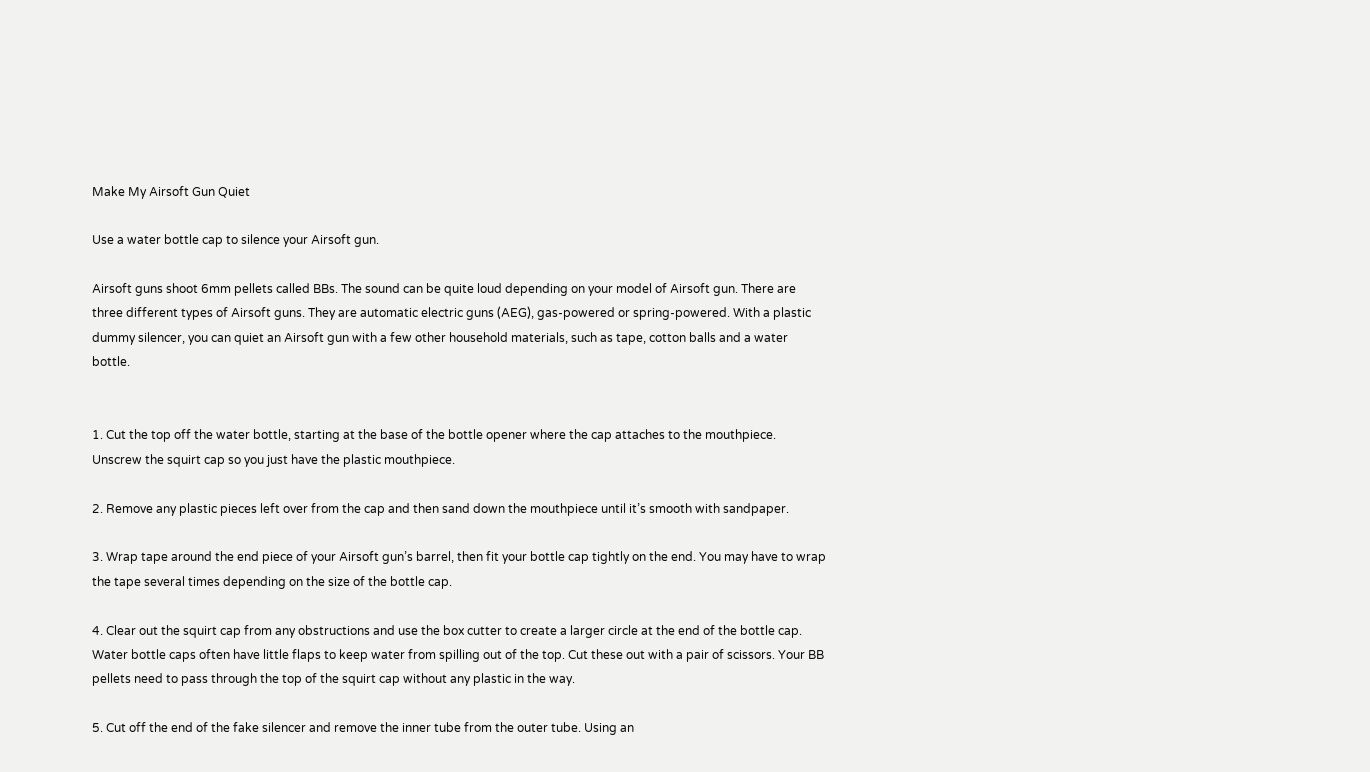Make My Airsoft Gun Quiet

Use a water bottle cap to silence your Airsoft gun.

Airsoft guns shoot 6mm pellets called BBs. The sound can be quite loud depending on your model of Airsoft gun. There are three different types of Airsoft guns. They are automatic electric guns (AEG), gas-powered or spring-powered. With a plastic dummy silencer, you can quiet an Airsoft gun with a few other household materials, such as tape, cotton balls and a water bottle.


1. Cut the top off the water bottle, starting at the base of the bottle opener where the cap attaches to the mouthpiece. Unscrew the squirt cap so you just have the plastic mouthpiece.

2. Remove any plastic pieces left over from the cap and then sand down the mouthpiece until it’s smooth with sandpaper.

3. Wrap tape around the end piece of your Airsoft gun’s barrel, then fit your bottle cap tightly on the end. You may have to wrap the tape several times depending on the size of the bottle cap.

4. Clear out the squirt cap from any obstructions and use the box cutter to create a larger circle at the end of the bottle cap. Water bottle caps often have little flaps to keep water from spilling out of the top. Cut these out with a pair of scissors. Your BB pellets need to pass through the top of the squirt cap without any plastic in the way.

5. Cut off the end of the fake silencer and remove the inner tube from the outer tube. Using an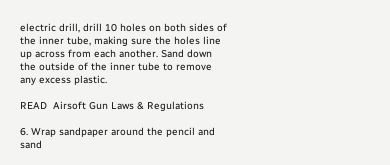electric drill, drill 10 holes on both sides of the inner tube, making sure the holes line up across from each another. Sand down the outside of the inner tube to remove any excess plastic.

READ  Airsoft Gun Laws & Regulations

6. Wrap sandpaper around the pencil and sand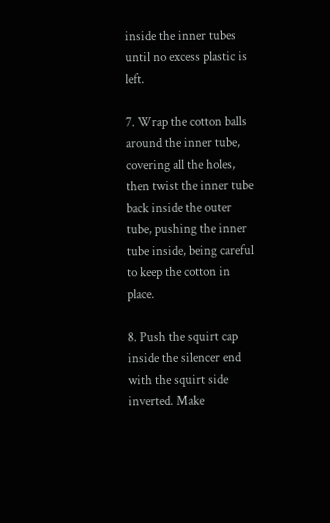inside the inner tubes until no excess plastic is left.

7. Wrap the cotton balls around the inner tube, covering all the holes, then twist the inner tube back inside the outer tube, pushing the inner tube inside, being careful to keep the cotton in place.

8. Push the squirt cap inside the silencer end with the squirt side inverted. Make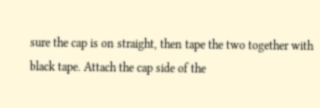sure the cap is on straight, then tape the two together with black tape. Attach the cap side of the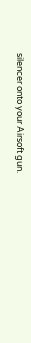silencer onto your Airsoft gun.